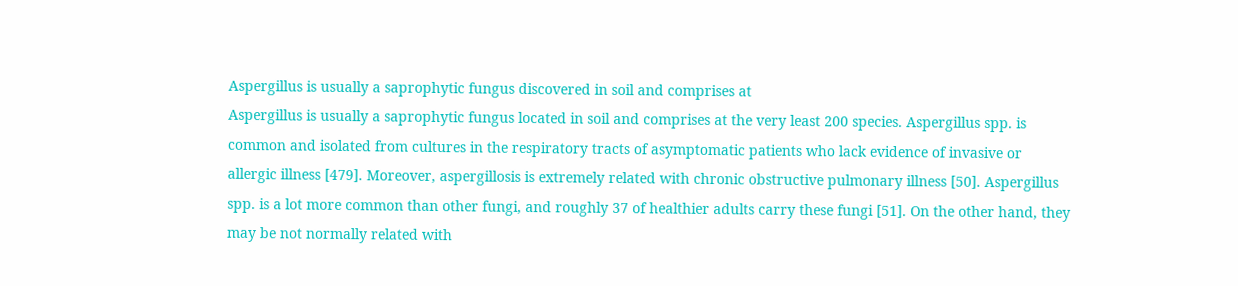Aspergillus is usually a saprophytic fungus discovered in soil and comprises at
Aspergillus is usually a saprophytic fungus located in soil and comprises at the very least 200 species. Aspergillus spp. is common and isolated from cultures in the respiratory tracts of asymptomatic patients who lack evidence of invasive or allergic illness [479]. Moreover, aspergillosis is extremely related with chronic obstructive pulmonary illness [50]. Aspergillus spp. is a lot more common than other fungi, and roughly 37 of healthier adults carry these fungi [51]. On the other hand, they may be not normally related with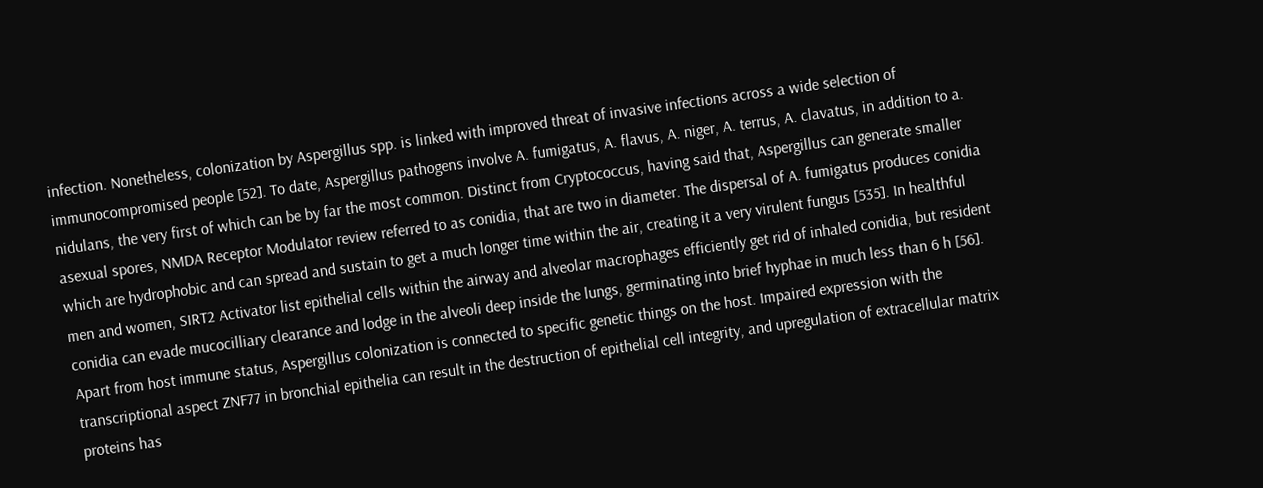infection. Nonetheless, colonization by Aspergillus spp. is linked with improved threat of invasive infections across a wide selection of immunocompromised people [52]. To date, Aspergillus pathogens involve A. fumigatus, A. flavus, A. niger, A. terrus, A. clavatus, in addition to a. nidulans, the very first of which can be by far the most common. Distinct from Cryptococcus, having said that, Aspergillus can generate smaller asexual spores, NMDA Receptor Modulator review referred to as conidia, that are two in diameter. The dispersal of A. fumigatus produces conidia which are hydrophobic and can spread and sustain to get a much longer time within the air, creating it a very virulent fungus [535]. In healthful men and women, SIRT2 Activator list epithelial cells within the airway and alveolar macrophages efficiently get rid of inhaled conidia, but resident conidia can evade mucocilliary clearance and lodge in the alveoli deep inside the lungs, germinating into brief hyphae in much less than 6 h [56]. Apart from host immune status, Aspergillus colonization is connected to specific genetic things on the host. Impaired expression with the transcriptional aspect ZNF77 in bronchial epithelia can result in the destruction of epithelial cell integrity, and upregulation of extracellular matrix proteins has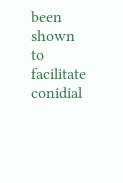been shown to facilitate conidial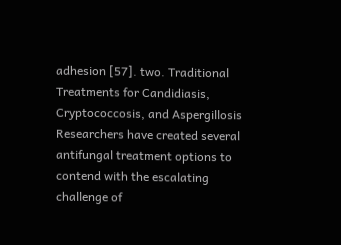adhesion [57]. two. Traditional Treatments for Candidiasis, Cryptococcosis, and Aspergillosis Researchers have created several antifungal treatment options to contend with the escalating challenge of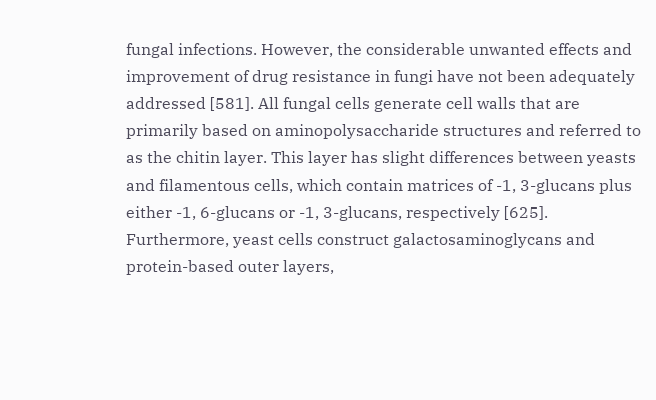fungal infections. However, the considerable unwanted effects and improvement of drug resistance in fungi have not been adequately addressed [581]. All fungal cells generate cell walls that are primarily based on aminopolysaccharide structures and referred to as the chitin layer. This layer has slight differences between yeasts and filamentous cells, which contain matrices of -1, 3-glucans plus either -1, 6-glucans or -1, 3-glucans, respectively [625]. Furthermore, yeast cells construct galactosaminoglycans and protein-based outer layers,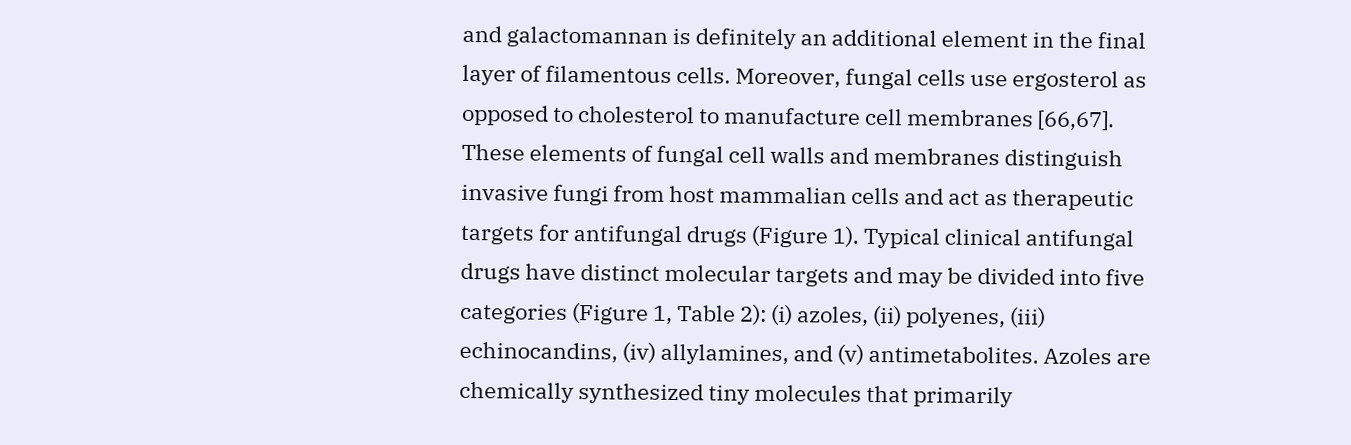and galactomannan is definitely an additional element in the final layer of filamentous cells. Moreover, fungal cells use ergosterol as opposed to cholesterol to manufacture cell membranes [66,67]. These elements of fungal cell walls and membranes distinguish invasive fungi from host mammalian cells and act as therapeutic targets for antifungal drugs (Figure 1). Typical clinical antifungal drugs have distinct molecular targets and may be divided into five categories (Figure 1, Table 2): (i) azoles, (ii) polyenes, (iii) echinocandins, (iv) allylamines, and (v) antimetabolites. Azoles are chemically synthesized tiny molecules that primarily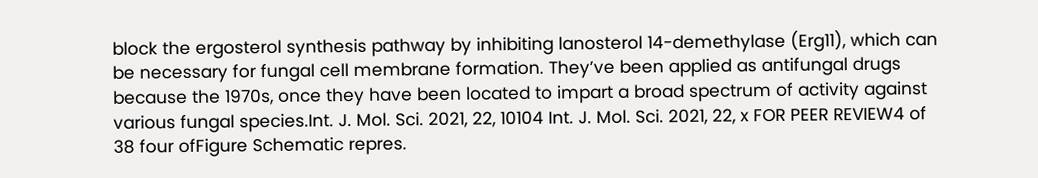block the ergosterol synthesis pathway by inhibiting lanosterol 14-demethylase (Erg11), which can be necessary for fungal cell membrane formation. They’ve been applied as antifungal drugs because the 1970s, once they have been located to impart a broad spectrum of activity against various fungal species.Int. J. Mol. Sci. 2021, 22, 10104 Int. J. Mol. Sci. 2021, 22, x FOR PEER REVIEW4 of 38 four ofFigure Schematic repres.